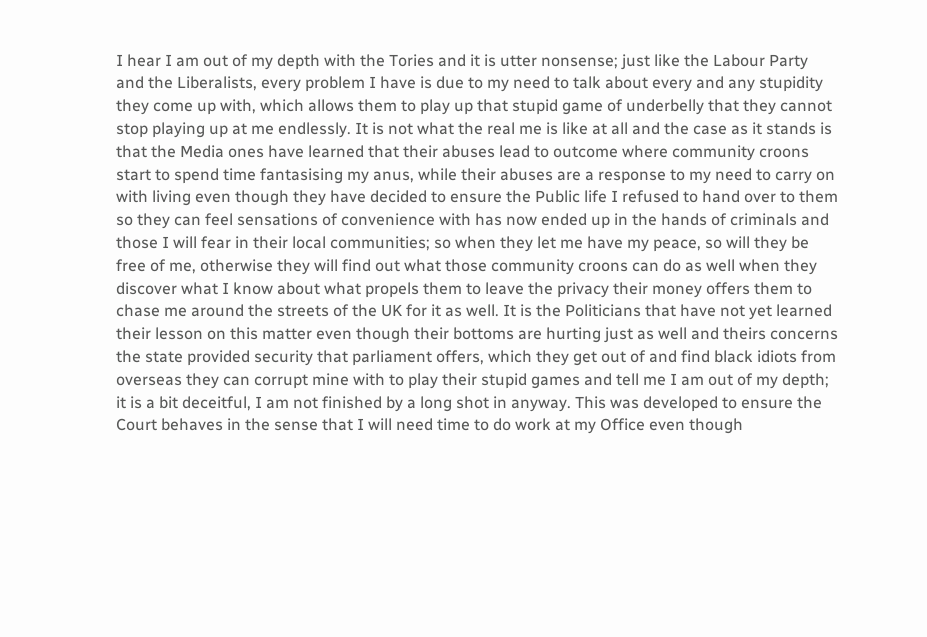I hear I am out of my depth with the Tories and it is utter nonsense; just like the Labour Party and the Liberalists, every problem I have is due to my need to talk about every and any stupidity they come up with, which allows them to play up that stupid game of underbelly that they cannot stop playing up at me endlessly. It is not what the real me is like at all and the case as it stands is that the Media ones have learned that their abuses lead to outcome where community croons start to spend time fantasising my anus, while their abuses are a response to my need to carry on with living even though they have decided to ensure the Public life I refused to hand over to them so they can feel sensations of convenience with has now ended up in the hands of criminals and those I will fear in their local communities; so when they let me have my peace, so will they be free of me, otherwise they will find out what those community croons can do as well when they discover what I know about what propels them to leave the privacy their money offers them to chase me around the streets of the UK for it as well. It is the Politicians that have not yet learned their lesson on this matter even though their bottoms are hurting just as well and theirs concerns the state provided security that parliament offers, which they get out of and find black idiots from overseas they can corrupt mine with to play their stupid games and tell me I am out of my depth; it is a bit deceitful, I am not finished by a long shot in anyway. This was developed to ensure the Court behaves in the sense that I will need time to do work at my Office even though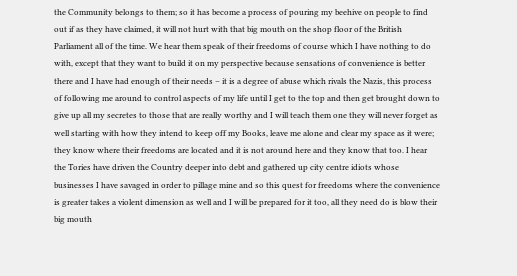the Community belongs to them; so it has become a process of pouring my beehive on people to find out if as they have claimed, it will not hurt with that big mouth on the shop floor of the British Parliament all of the time. We hear them speak of their freedoms of course which I have nothing to do with, except that they want to build it on my perspective because sensations of convenience is better there and I have had enough of their needs – it is a degree of abuse which rivals the Nazis, this process of following me around to control aspects of my life until I get to the top and then get brought down to give up all my secretes to those that are really worthy and I will teach them one they will never forget as well starting with how they intend to keep off my Books, leave me alone and clear my space as it were; they know where their freedoms are located and it is not around here and they know that too. I hear the Tories have driven the Country deeper into debt and gathered up city centre idiots whose businesses I have savaged in order to pillage mine and so this quest for freedoms where the convenience is greater takes a violent dimension as well and I will be prepared for it too, all they need do is blow their big mouth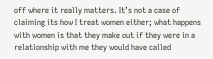off where it really matters. It’s not a case of claiming its how I treat women either; what happens with women is that they make out if they were in a relationship with me they would have called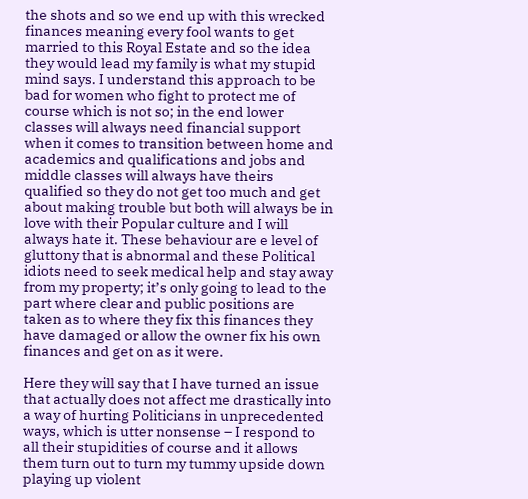the shots and so we end up with this wrecked finances meaning every fool wants to get married to this Royal Estate and so the idea they would lead my family is what my stupid mind says. I understand this approach to be bad for women who fight to protect me of course which is not so; in the end lower classes will always need financial support when it comes to transition between home and academics and qualifications and jobs and middle classes will always have theirs qualified so they do not get too much and get about making trouble but both will always be in love with their Popular culture and I will always hate it. These behaviour are e level of gluttony that is abnormal and these Political idiots need to seek medical help and stay away from my property; it’s only going to lead to the part where clear and public positions are taken as to where they fix this finances they have damaged or allow the owner fix his own finances and get on as it were.

Here they will say that I have turned an issue that actually does not affect me drastically into a way of hurting Politicians in unprecedented ways, which is utter nonsense – I respond to all their stupidities of course and it allows them turn out to turn my tummy upside down playing up violent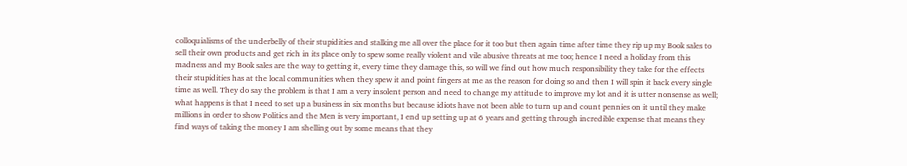colloquialisms of the underbelly of their stupidities and stalking me all over the place for it too but then again time after time they rip up my Book sales to sell their own products and get rich in its place only to spew some really violent and vile abusive threats at me too; hence I need a holiday from this madness and my Book sales are the way to getting it, every time they damage this, so will we find out how much responsibility they take for the effects their stupidities has at the local communities when they spew it and point fingers at me as the reason for doing so and then I will spin it back every single time as well. They do say the problem is that I am a very insolent person and need to change my attitude to improve my lot and it is utter nonsense as well; what happens is that I need to set up a business in six months but because idiots have not been able to turn up and count pennies on it until they make millions in order to show Politics and the Men is very important, I end up setting up at 6 years and getting through incredible expense that means they find ways of taking the money I am shelling out by some means that they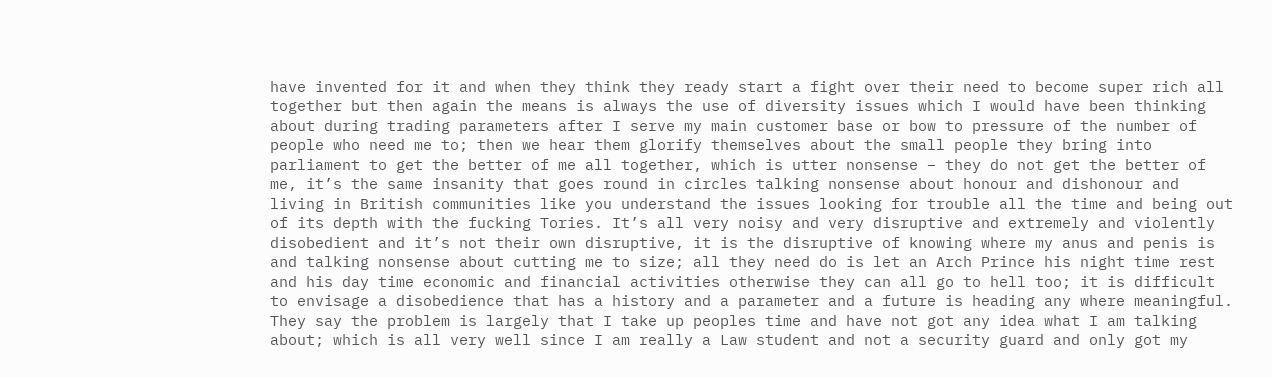have invented for it and when they think they ready start a fight over their need to become super rich all together but then again the means is always the use of diversity issues which I would have been thinking about during trading parameters after I serve my main customer base or bow to pressure of the number of people who need me to; then we hear them glorify themselves about the small people they bring into parliament to get the better of me all together, which is utter nonsense – they do not get the better of me, it’s the same insanity that goes round in circles talking nonsense about honour and dishonour and living in British communities like you understand the issues looking for trouble all the time and being out of its depth with the fucking Tories. It’s all very noisy and very disruptive and extremely and violently disobedient and it’s not their own disruptive, it is the disruptive of knowing where my anus and penis is and talking nonsense about cutting me to size; all they need do is let an Arch Prince his night time rest and his day time economic and financial activities otherwise they can all go to hell too; it is difficult to envisage a disobedience that has a history and a parameter and a future is heading any where meaningful. They say the problem is largely that I take up peoples time and have not got any idea what I am talking about; which is all very well since I am really a Law student and not a security guard and only got my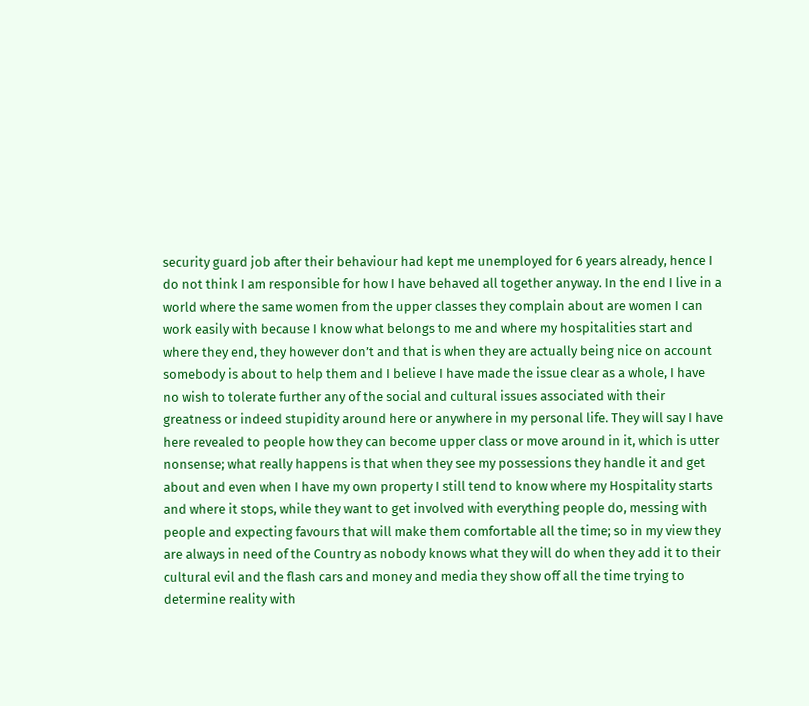security guard job after their behaviour had kept me unemployed for 6 years already, hence I do not think I am responsible for how I have behaved all together anyway. In the end I live in a world where the same women from the upper classes they complain about are women I can work easily with because I know what belongs to me and where my hospitalities start and where they end, they however don’t and that is when they are actually being nice on account somebody is about to help them and I believe I have made the issue clear as a whole, I have no wish to tolerate further any of the social and cultural issues associated with their greatness or indeed stupidity around here or anywhere in my personal life. They will say I have here revealed to people how they can become upper class or move around in it, which is utter nonsense; what really happens is that when they see my possessions they handle it and get about and even when I have my own property I still tend to know where my Hospitality starts and where it stops, while they want to get involved with everything people do, messing with people and expecting favours that will make them comfortable all the time; so in my view they are always in need of the Country as nobody knows what they will do when they add it to their cultural evil and the flash cars and money and media they show off all the time trying to determine reality with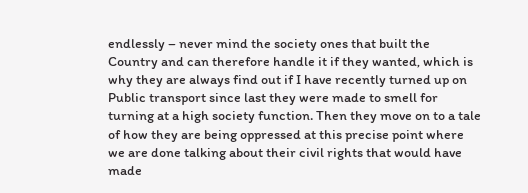endlessly – never mind the society ones that built the Country and can therefore handle it if they wanted, which is why they are always find out if I have recently turned up on Public transport since last they were made to smell for turning at a high society function. Then they move on to a tale of how they are being oppressed at this precise point where we are done talking about their civil rights that would have made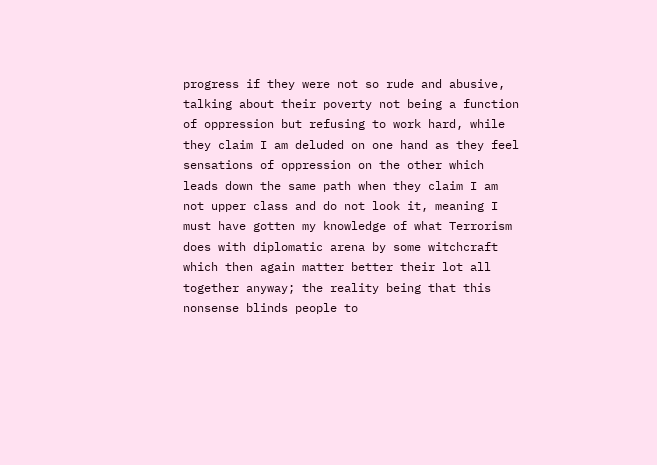progress if they were not so rude and abusive, talking about their poverty not being a function of oppression but refusing to work hard, while they claim I am deluded on one hand as they feel sensations of oppression on the other which leads down the same path when they claim I am not upper class and do not look it, meaning I must have gotten my knowledge of what Terrorism does with diplomatic arena by some witchcraft which then again matter better their lot all together anyway; the reality being that this nonsense blinds people to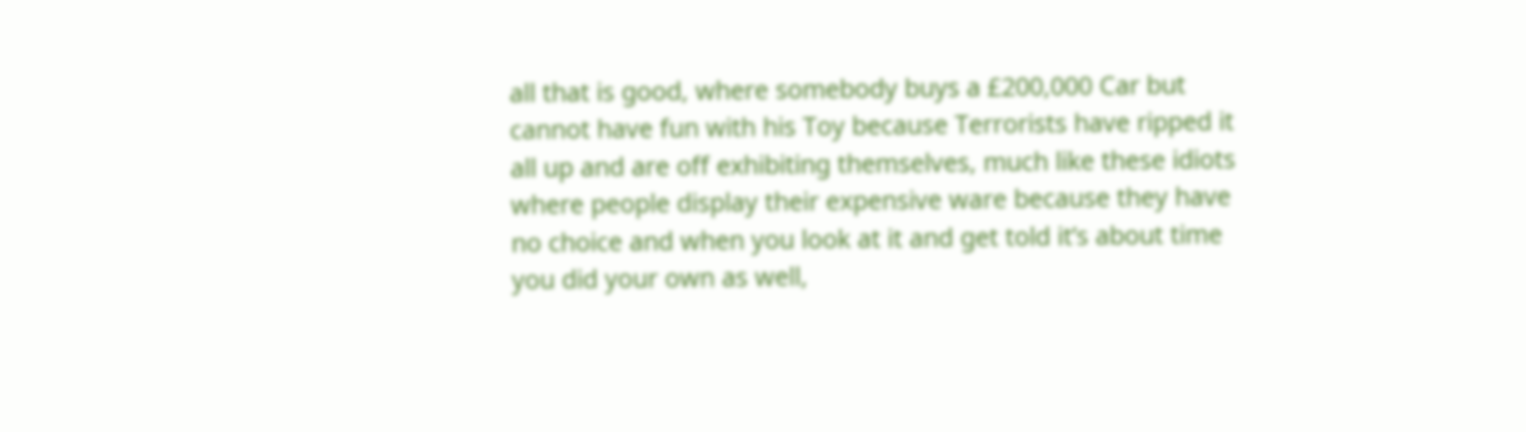all that is good, where somebody buys a £200,000 Car but cannot have fun with his Toy because Terrorists have ripped it all up and are off exhibiting themselves, much like these idiots where people display their expensive ware because they have no choice and when you look at it and get told it’s about time you did your own as well,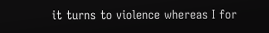it turns to violence whereas I for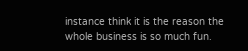instance think it is the reason the whole business is so much fun.